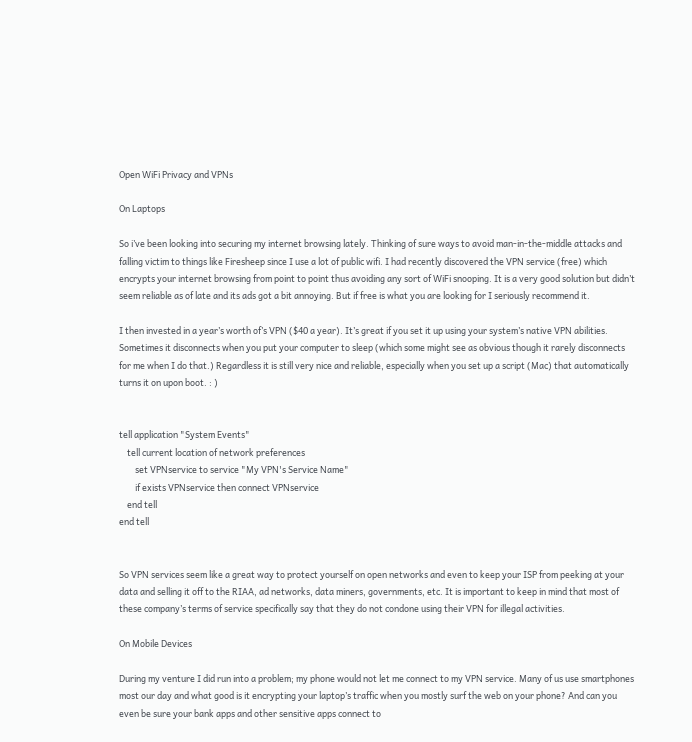Open WiFi Privacy and VPNs

On Laptops

So i’ve been looking into securing my internet browsing lately. Thinking of sure ways to avoid man-in-the-middle attacks and falling victim to things like Firesheep since I use a lot of public wifi. I had recently discovered the VPN service (free) which encrypts your internet browsing from point to point thus avoiding any sort of WiFi snooping. It is a very good solution but didn’t seem reliable as of late and its ads got a bit annoying. But if free is what you are looking for I seriously recommend it.

I then invested in a year’s worth of’s VPN ($40 a year). It’s great if you set it up using your system’s native VPN abilities. Sometimes it disconnects when you put your computer to sleep (which some might see as obvious though it rarely disconnects for me when I do that.) Regardless it is still very nice and reliable, especially when you set up a script (Mac) that automatically turns it on upon boot. : )


tell application "System Events"
    tell current location of network preferences
        set VPNservice to service "My VPN's Service Name"
        if exists VPNservice then connect VPNservice
    end tell
end tell


So VPN services seem like a great way to protect yourself on open networks and even to keep your ISP from peeking at your data and selling it off to the RIAA, ad networks, data miners, governments, etc. It is important to keep in mind that most of these company’s terms of service specifically say that they do not condone using their VPN for illegal activities.

On Mobile Devices

During my venture I did run into a problem; my phone would not let me connect to my VPN service. Many of us use smartphones most our day and what good is it encrypting your laptop’s traffic when you mostly surf the web on your phone? And can you even be sure your bank apps and other sensitive apps connect to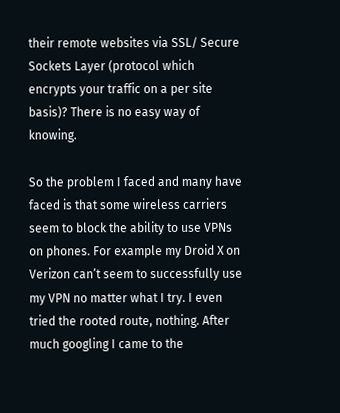their remote websites via SSL/ Secure Sockets Layer (protocol which encrypts your traffic on a per site basis)? There is no easy way of knowing.

So the problem I faced and many have faced is that some wireless carriers seem to block the ability to use VPNs on phones. For example my Droid X on Verizon can’t seem to successfully use my VPN no matter what I try. I even tried the rooted route, nothing. After much googling I came to the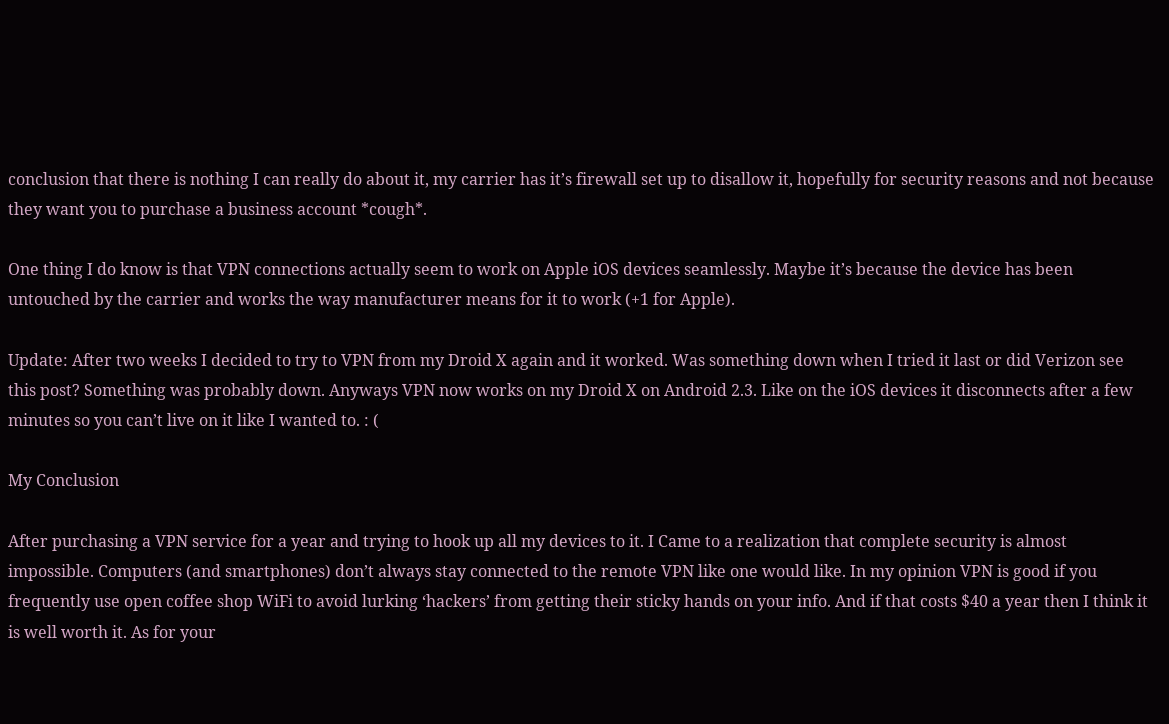conclusion that there is nothing I can really do about it, my carrier has it’s firewall set up to disallow it, hopefully for security reasons and not because they want you to purchase a business account *cough*.

One thing I do know is that VPN connections actually seem to work on Apple iOS devices seamlessly. Maybe it’s because the device has been untouched by the carrier and works the way manufacturer means for it to work (+1 for Apple).

Update: After two weeks I decided to try to VPN from my Droid X again and it worked. Was something down when I tried it last or did Verizon see this post? Something was probably down. Anyways VPN now works on my Droid X on Android 2.3. Like on the iOS devices it disconnects after a few minutes so you can’t live on it like I wanted to. : (

My Conclusion

After purchasing a VPN service for a year and trying to hook up all my devices to it. I Came to a realization that complete security is almost impossible. Computers (and smartphones) don’t always stay connected to the remote VPN like one would like. In my opinion VPN is good if you frequently use open coffee shop WiFi to avoid lurking ‘hackers’ from getting their sticky hands on your info. And if that costs $40 a year then I think it is well worth it. As for your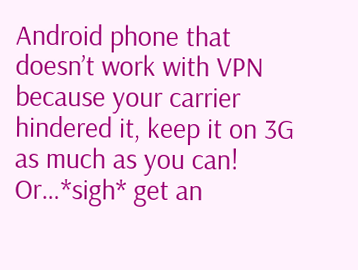Android phone that doesn’t work with VPN because your carrier hindered it, keep it on 3G as much as you can! Or…*sigh* get an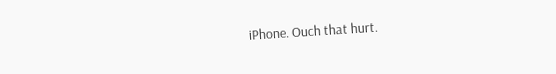iPhone. Ouch that hurt.